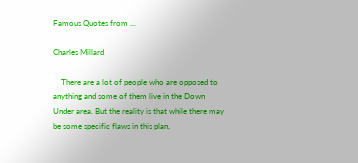Famous Quotes from ...

Charles Millard

    There are a lot of people who are opposed to anything and some of them live in the Down Under area. But the reality is that while there may be some specific flaws in this plan,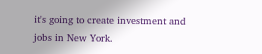it's going to create investment and jobs in New York.